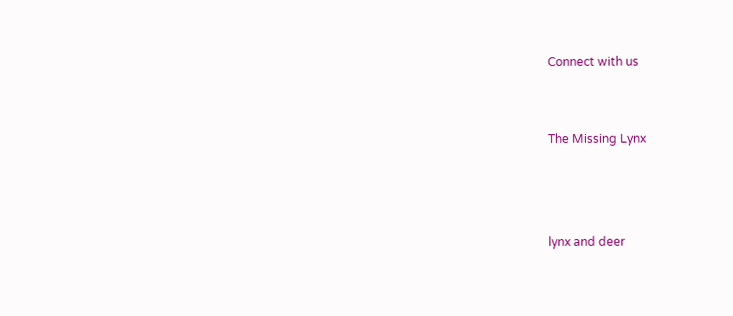Connect with us


The Missing Lynx



lynx and deer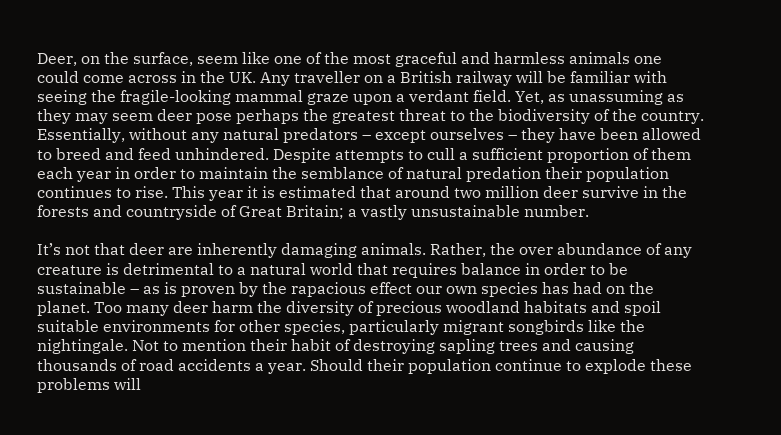Deer, on the surface, seem like one of the most graceful and harmless animals one could come across in the UK. Any traveller on a British railway will be familiar with seeing the fragile-looking mammal graze upon a verdant field. Yet, as unassuming as they may seem deer pose perhaps the greatest threat to the biodiversity of the country. Essentially, without any natural predators – except ourselves – they have been allowed to breed and feed unhindered. Despite attempts to cull a sufficient proportion of them each year in order to maintain the semblance of natural predation their population continues to rise. This year it is estimated that around two million deer survive in the forests and countryside of Great Britain; a vastly unsustainable number.

It’s not that deer are inherently damaging animals. Rather, the over abundance of any creature is detrimental to a natural world that requires balance in order to be sustainable – as is proven by the rapacious effect our own species has had on the planet. Too many deer harm the diversity of precious woodland habitats and spoil suitable environments for other species, particularly migrant songbirds like the nightingale. Not to mention their habit of destroying sapling trees and causing thousands of road accidents a year. Should their population continue to explode these problems will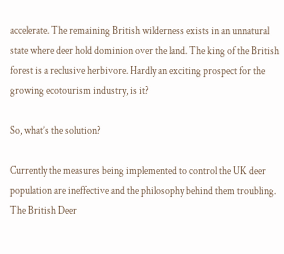accelerate. The remaining British wilderness exists in an unnatural state where deer hold dominion over the land. The king of the British forest is a reclusive herbivore. Hardly an exciting prospect for the growing ecotourism industry, is it?

So, what’s the solution?

Currently the measures being implemented to control the UK deer population are ineffective and the philosophy behind them troubling. The British Deer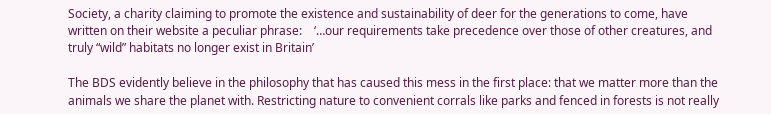Society, a charity claiming to promote the existence and sustainability of deer for the generations to come, have written on their website a peculiar phrase:    ‘…our requirements take precedence over those of other creatures, and truly “wild” habitats no longer exist in Britain’

The BDS evidently believe in the philosophy that has caused this mess in the first place: that we matter more than the animals we share the planet with. Restricting nature to convenient corrals like parks and fenced in forests is not really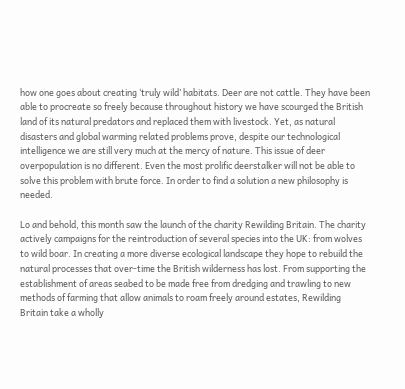how one goes about creating ‘truly wild’ habitats. Deer are not cattle. They have been able to procreate so freely because throughout history we have scourged the British land of its natural predators and replaced them with livestock. Yet, as natural disasters and global warming related problems prove, despite our technological intelligence we are still very much at the mercy of nature. This issue of deer overpopulation is no different. Even the most prolific deerstalker will not be able to solve this problem with brute force. In order to find a solution a new philosophy is needed.

Lo and behold, this month saw the launch of the charity Rewilding Britain. The charity actively campaigns for the reintroduction of several species into the UK: from wolves to wild boar. In creating a more diverse ecological landscape they hope to rebuild the natural processes that over-time the British wilderness has lost. From supporting the establishment of areas seabed to be made free from dredging and trawling to new methods of farming that allow animals to roam freely around estates, Rewilding Britain take a wholly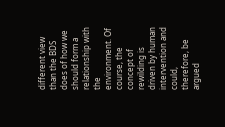different view than the BDS does of how we should form a relationship with the environment. Of course, the concept of rewilding is driven by human intervention and could, therefore, be argued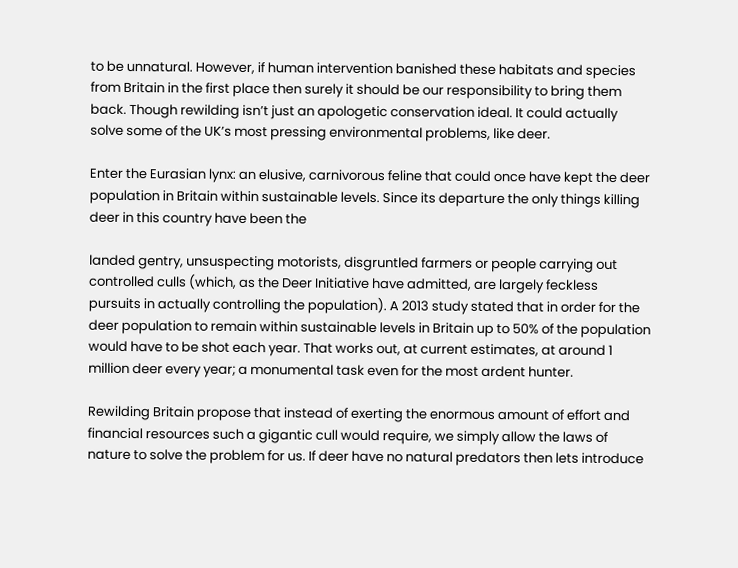to be unnatural. However, if human intervention banished these habitats and species from Britain in the first place then surely it should be our responsibility to bring them back. Though rewilding isn’t just an apologetic conservation ideal. It could actually solve some of the UK’s most pressing environmental problems, like deer.

Enter the Eurasian lynx: an elusive, carnivorous feline that could once have kept the deer population in Britain within sustainable levels. Since its departure the only things killing deer in this country have been the

landed gentry, unsuspecting motorists, disgruntled farmers or people carrying out controlled culls (which, as the Deer Initiative have admitted, are largely feckless pursuits in actually controlling the population). A 2013 study stated that in order for the deer population to remain within sustainable levels in Britain up to 50% of the population would have to be shot each year. That works out, at current estimates, at around 1 million deer every year; a monumental task even for the most ardent hunter.

Rewilding Britain propose that instead of exerting the enormous amount of effort and financial resources such a gigantic cull would require, we simply allow the laws of nature to solve the problem for us. If deer have no natural predators then lets introduce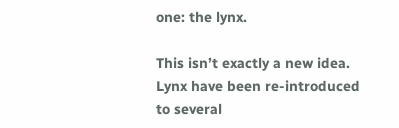one: the lynx.

This isn’t exactly a new idea. Lynx have been re-introduced to several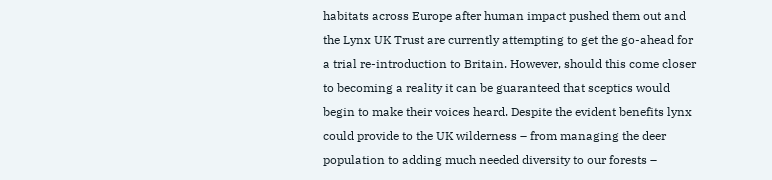habitats across Europe after human impact pushed them out and the Lynx UK Trust are currently attempting to get the go-ahead for a trial re-introduction to Britain. However, should this come closer to becoming a reality it can be guaranteed that sceptics would begin to make their voices heard. Despite the evident benefits lynx could provide to the UK wilderness – from managing the deer population to adding much needed diversity to our forests –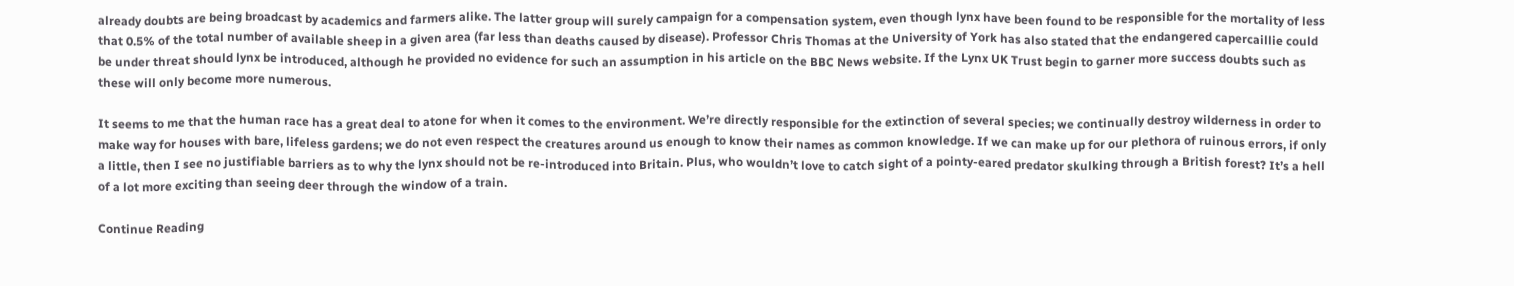already doubts are being broadcast by academics and farmers alike. The latter group will surely campaign for a compensation system, even though lynx have been found to be responsible for the mortality of less that 0.5% of the total number of available sheep in a given area (far less than deaths caused by disease). Professor Chris Thomas at the University of York has also stated that the endangered capercaillie could be under threat should lynx be introduced, although he provided no evidence for such an assumption in his article on the BBC News website. If the Lynx UK Trust begin to garner more success doubts such as these will only become more numerous.

It seems to me that the human race has a great deal to atone for when it comes to the environment. We’re directly responsible for the extinction of several species; we continually destroy wilderness in order to make way for houses with bare, lifeless gardens; we do not even respect the creatures around us enough to know their names as common knowledge. If we can make up for our plethora of ruinous errors, if only a little, then I see no justifiable barriers as to why the lynx should not be re-introduced into Britain. Plus, who wouldn’t love to catch sight of a pointy-eared predator skulking through a British forest? It’s a hell of a lot more exciting than seeing deer through the window of a train.

Continue Reading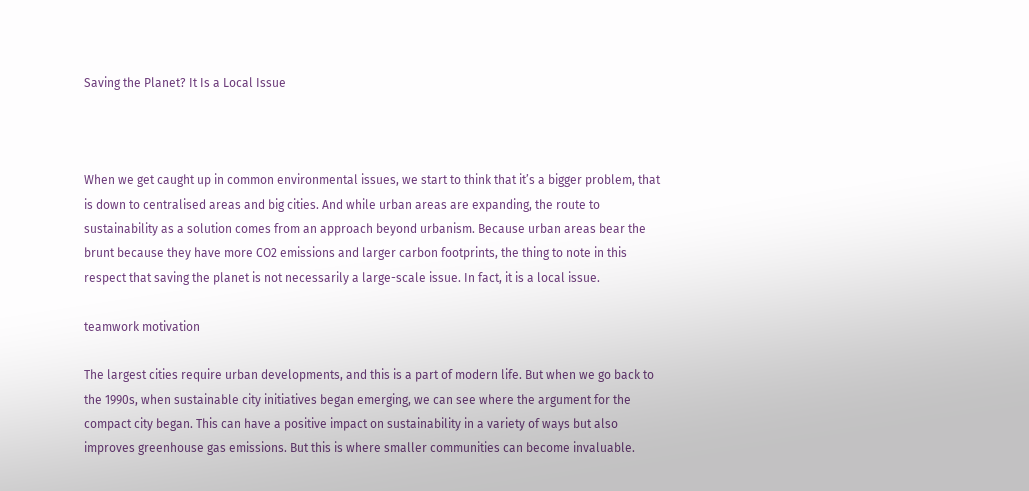Saving the Planet? It Is a Local Issue



When we get caught up in common environmental issues, we start to think that it’s a bigger problem, that is down to centralised areas and big cities. And while urban areas are expanding, the route to sustainability as a solution comes from an approach beyond urbanism. Because urban areas bear the brunt because they have more CO2 emissions and larger carbon footprints, the thing to note in this respect that saving the planet is not necessarily a large-scale issue. In fact, it is a local issue.

teamwork motivation

The largest cities require urban developments, and this is a part of modern life. But when we go back to the 1990s, when sustainable city initiatives began emerging, we can see where the argument for the compact city began. This can have a positive impact on sustainability in a variety of ways but also improves greenhouse gas emissions. But this is where smaller communities can become invaluable.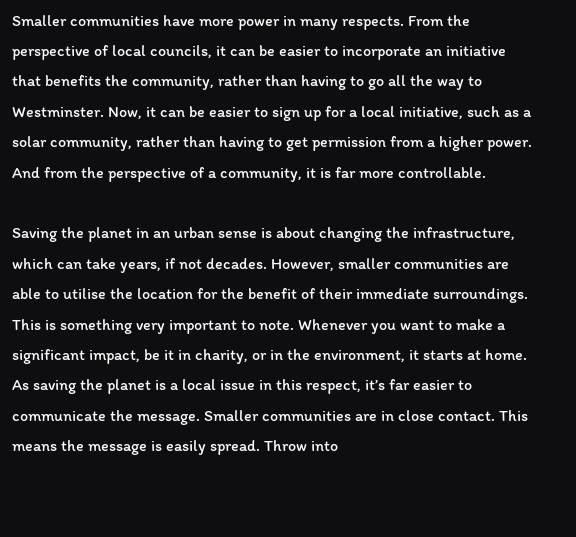Smaller communities have more power in many respects. From the perspective of local councils, it can be easier to incorporate an initiative that benefits the community, rather than having to go all the way to Westminster. Now, it can be easier to sign up for a local initiative, such as a solar community, rather than having to get permission from a higher power. And from the perspective of a community, it is far more controllable.

Saving the planet in an urban sense is about changing the infrastructure, which can take years, if not decades. However, smaller communities are able to utilise the location for the benefit of their immediate surroundings. This is something very important to note. Whenever you want to make a significant impact, be it in charity, or in the environment, it starts at home. As saving the planet is a local issue in this respect, it’s far easier to communicate the message. Smaller communities are in close contact. This means the message is easily spread. Throw into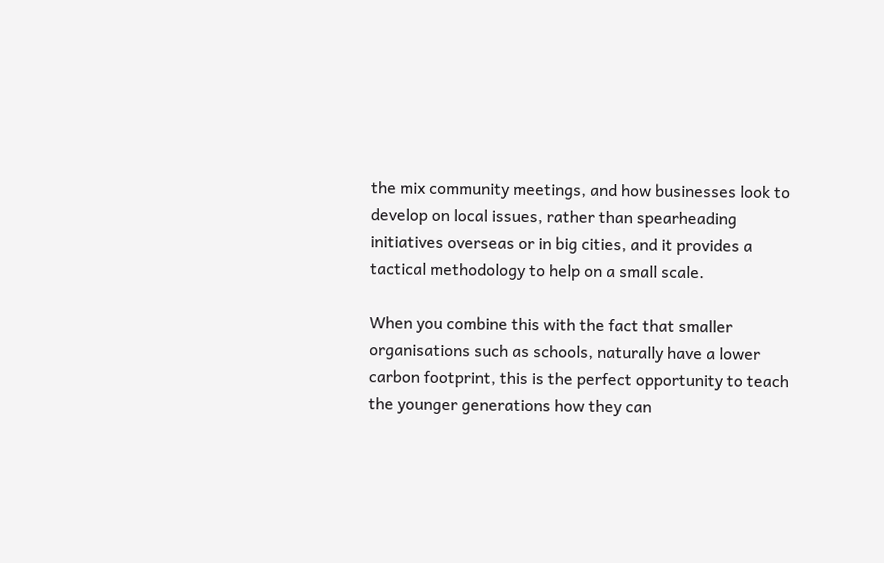the mix community meetings, and how businesses look to develop on local issues, rather than spearheading initiatives overseas or in big cities, and it provides a tactical methodology to help on a small scale.

When you combine this with the fact that smaller organisations such as schools, naturally have a lower carbon footprint, this is the perfect opportunity to teach the younger generations how they can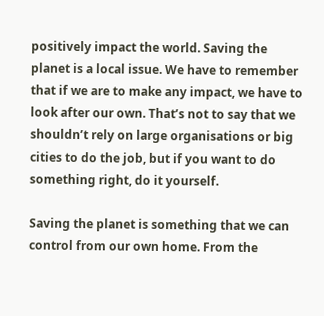positively impact the world. Saving the planet is a local issue. We have to remember that if we are to make any impact, we have to look after our own. That’s not to say that we shouldn’t rely on large organisations or big cities to do the job, but if you want to do something right, do it yourself.

Saving the planet is something that we can control from our own home. From the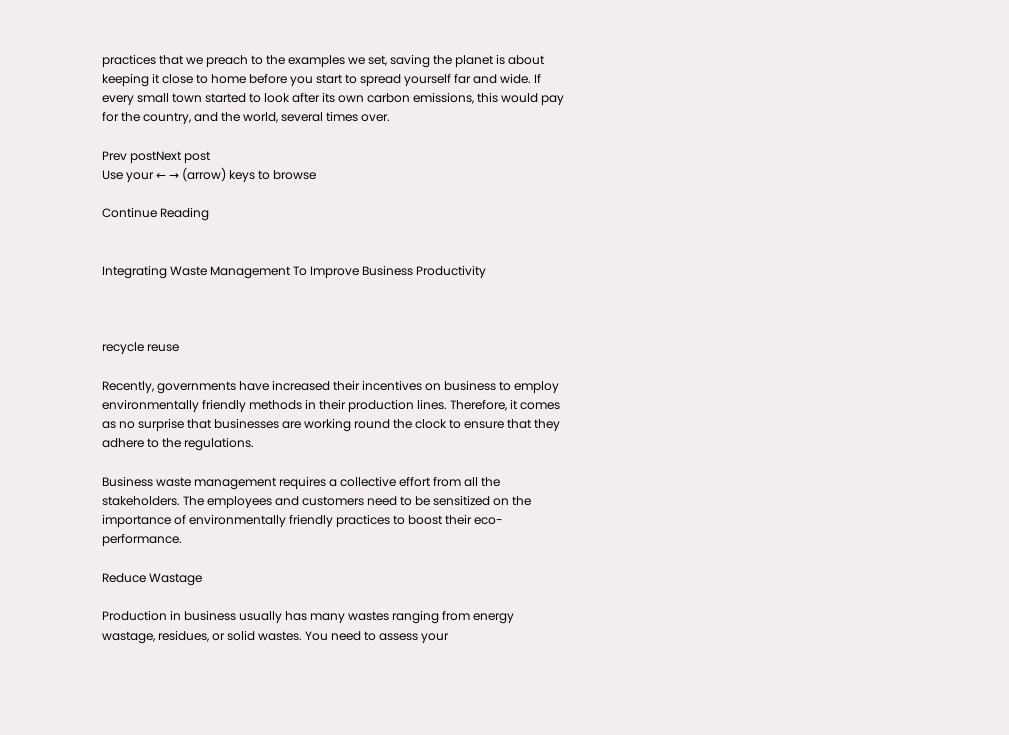practices that we preach to the examples we set, saving the planet is about keeping it close to home before you start to spread yourself far and wide. If every small town started to look after its own carbon emissions, this would pay for the country, and the world, several times over.

Prev postNext post
Use your ← → (arrow) keys to browse

Continue Reading


Integrating Waste Management To Improve Business Productivity



recycle reuse

Recently, governments have increased their incentives on business to employ environmentally friendly methods in their production lines. Therefore, it comes as no surprise that businesses are working round the clock to ensure that they adhere to the regulations.

Business waste management requires a collective effort from all the stakeholders. The employees and customers need to be sensitized on the importance of environmentally friendly practices to boost their eco-performance.

Reduce Wastage

Production in business usually has many wastes ranging from energy wastage, residues, or solid wastes. You need to assess your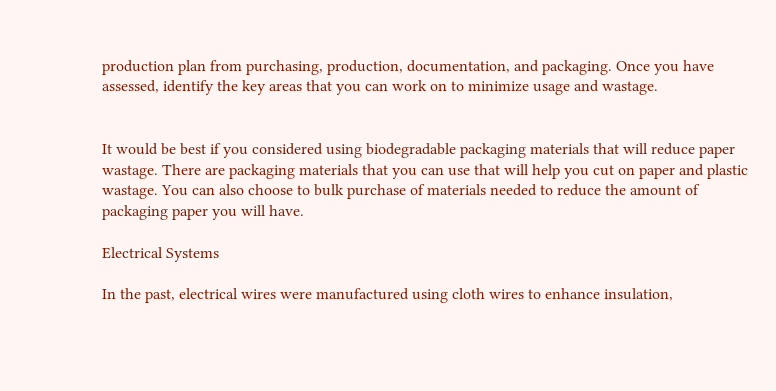production plan from purchasing, production, documentation, and packaging. Once you have assessed, identify the key areas that you can work on to minimize usage and wastage.


It would be best if you considered using biodegradable packaging materials that will reduce paper wastage. There are packaging materials that you can use that will help you cut on paper and plastic wastage. You can also choose to bulk purchase of materials needed to reduce the amount of packaging paper you will have.

Electrical Systems

In the past, electrical wires were manufactured using cloth wires to enhance insulation,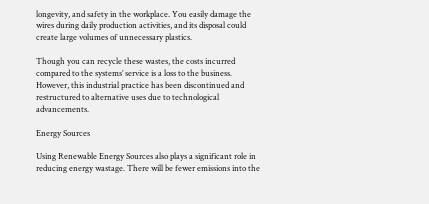longevity, and safety in the workplace. You easily damage the wires during daily production activities, and its disposal could create large volumes of unnecessary plastics.

Though you can recycle these wastes, the costs incurred compared to the systems’ service is a loss to the business. However, this industrial practice has been discontinued and restructured to alternative uses due to technological advancements.

Energy Sources

Using Renewable Energy Sources also plays a significant role in reducing energy wastage. There will be fewer emissions into the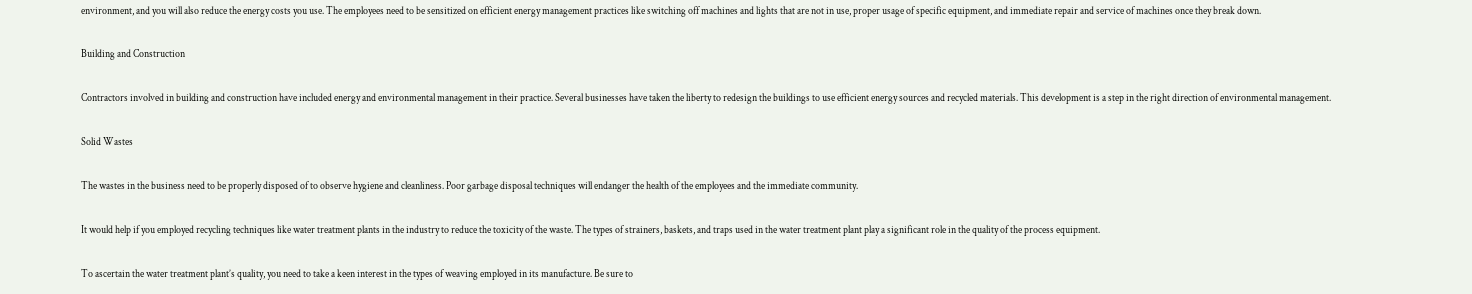environment, and you will also reduce the energy costs you use. The employees need to be sensitized on efficient energy management practices like switching off machines and lights that are not in use, proper usage of specific equipment, and immediate repair and service of machines once they break down.

Building and Construction

Contractors involved in building and construction have included energy and environmental management in their practice. Several businesses have taken the liberty to redesign the buildings to use efficient energy sources and recycled materials. This development is a step in the right direction of environmental management.

Solid Wastes

The wastes in the business need to be properly disposed of to observe hygiene and cleanliness. Poor garbage disposal techniques will endanger the health of the employees and the immediate community.

It would help if you employed recycling techniques like water treatment plants in the industry to reduce the toxicity of the waste. The types of strainers, baskets, and traps used in the water treatment plant play a significant role in the quality of the process equipment.

To ascertain the water treatment plant’s quality, you need to take a keen interest in the types of weaving employed in its manufacture. Be sure to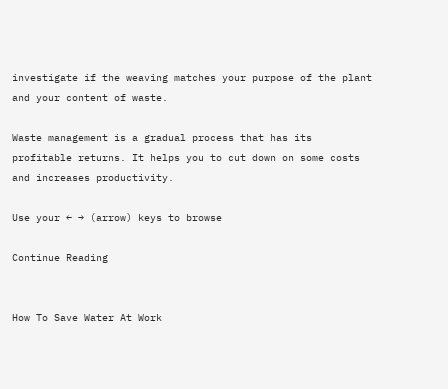investigate if the weaving matches your purpose of the plant and your content of waste.

Waste management is a gradual process that has its profitable returns. It helps you to cut down on some costs and increases productivity.

Use your ← → (arrow) keys to browse

Continue Reading


How To Save Water At Work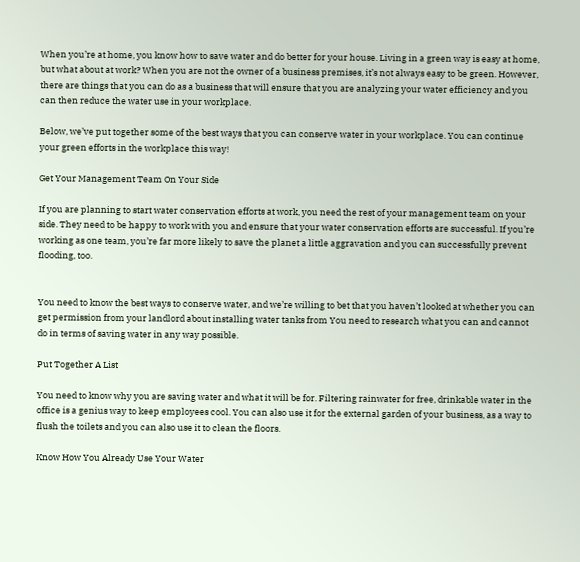When you’re at home, you know how to save water and do better for your house. Living in a green way is easy at home, but what about at work? When you are not the owner of a business premises, it’s not always easy to be green. However, there are things that you can do as a business that will ensure that you are analyzing your water efficiency and you can then reduce the water use in your workplace.

Below, we’ve put together some of the best ways that you can conserve water in your workplace. You can continue your green efforts in the workplace this way!

Get Your Management Team On Your Side

If you are planning to start water conservation efforts at work, you need the rest of your management team on your side. They need to be happy to work with you and ensure that your water conservation efforts are successful. If you’re working as one team, you’re far more likely to save the planet a little aggravation and you can successfully prevent flooding, too.


You need to know the best ways to conserve water, and we’re willing to bet that you haven’t looked at whether you can get permission from your landlord about installing water tanks from You need to research what you can and cannot do in terms of saving water in any way possible.

Put Together A List

You need to know why you are saving water and what it will be for. Filtering rainwater for free, drinkable water in the office is a genius way to keep employees cool. You can also use it for the external garden of your business, as a way to flush the toilets and you can also use it to clean the floors.

Know How You Already Use Your Water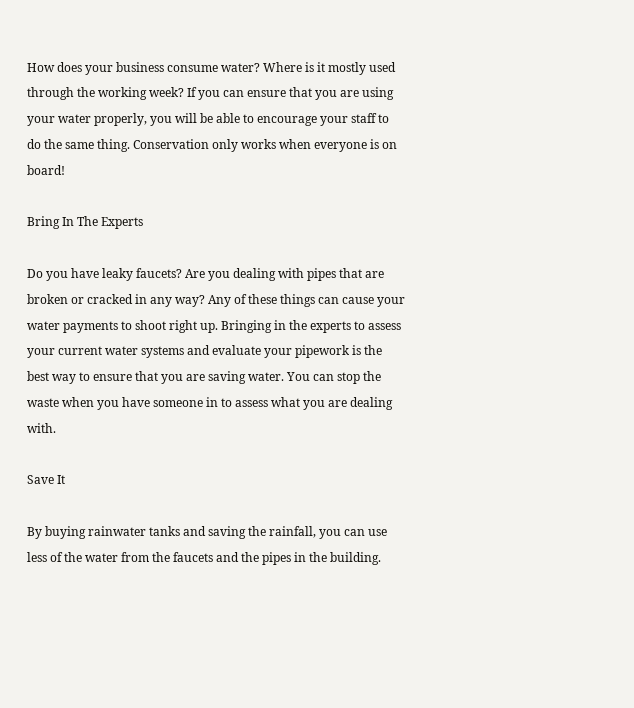How does your business consume water? Where is it mostly used through the working week? If you can ensure that you are using your water properly, you will be able to encourage your staff to do the same thing. Conservation only works when everyone is on board!

Bring In The Experts

Do you have leaky faucets? Are you dealing with pipes that are broken or cracked in any way? Any of these things can cause your water payments to shoot right up. Bringing in the experts to assess your current water systems and evaluate your pipework is the best way to ensure that you are saving water. You can stop the waste when you have someone in to assess what you are dealing with.

Save It

By buying rainwater tanks and saving the rainfall, you can use less of the water from the faucets and the pipes in the building.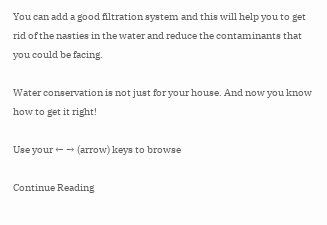You can add a good filtration system and this will help you to get rid of the nasties in the water and reduce the contaminants that you could be facing.

Water conservation is not just for your house. And now you know how to get it right!

Use your ← → (arrow) keys to browse

Continue Reading